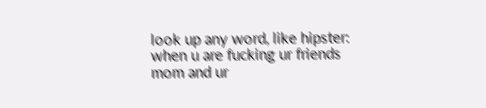look up any word, like hipster:
when u are fucking ur friends mom and ur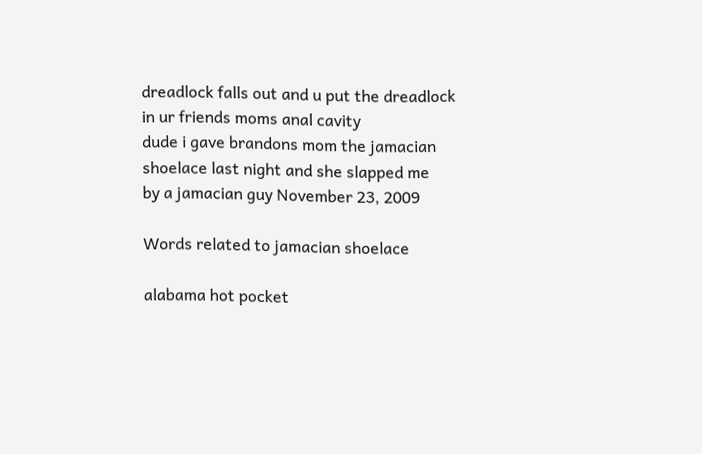dreadlock falls out and u put the dreadlock in ur friends moms anal cavity
dude i gave brandons mom the jamacian shoelace last night and she slapped me
by a jamacian guy November 23, 2009

Words related to jamacian shoelace

alabama hot pocket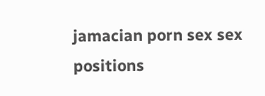jamacian porn sex sex positions